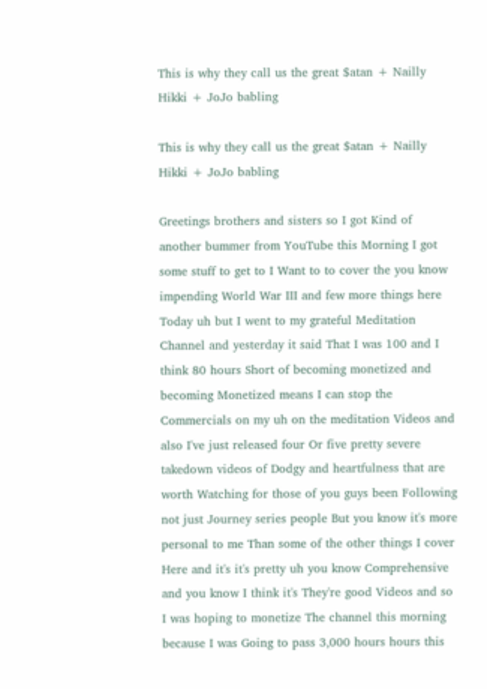This is why they call us the great $atan + Nailly Hikki + JoJo babling

This is why they call us the great $atan + Nailly Hikki + JoJo babling

Greetings brothers and sisters so I got Kind of another bummer from YouTube this Morning I got some stuff to get to I Want to to cover the you know impending World War III and few more things here Today uh but I went to my grateful Meditation Channel and yesterday it said That I was 100 and I think 80 hours Short of becoming monetized and becoming Monetized means I can stop the Commercials on my uh on the meditation Videos and also I've just released four Or five pretty severe takedown videos of Dodgy and heartfulness that are worth Watching for those of you guys been Following not just Journey series people But you know it's more personal to me Than some of the other things I cover Here and it's it's pretty uh you know Comprehensive and you know I think it's They're good Videos and so I was hoping to monetize The channel this morning because I was Going to pass 3,000 hours hours this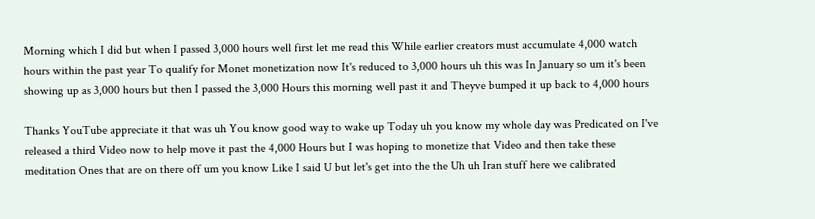Morning which I did but when I passed 3,000 hours well first let me read this While earlier creators must accumulate 4,000 watch hours within the past year To qualify for Monet monetization now It's reduced to 3,000 hours uh this was In January so um it's been showing up as 3,000 hours but then I passed the 3,000 Hours this morning well past it and Theyve bumped it up back to 4,000 hours

Thanks YouTube appreciate it that was uh You know good way to wake up Today uh you know my whole day was Predicated on I've released a third Video now to help move it past the 4,000 Hours but I was hoping to monetize that Video and then take these meditation Ones that are on there off um you know Like I said U but let's get into the the Uh uh Iran stuff here we calibrated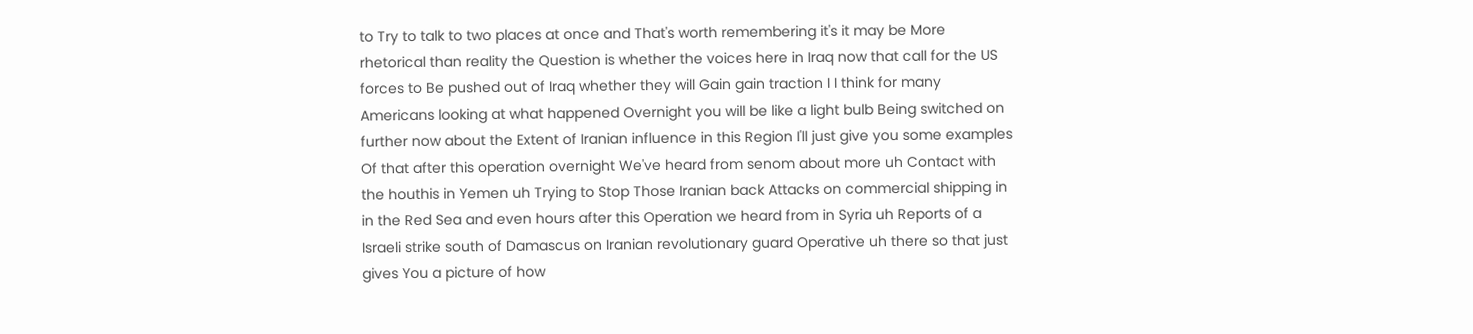to Try to talk to two places at once and That's worth remembering it's it may be More rhetorical than reality the Question is whether the voices here in Iraq now that call for the US forces to Be pushed out of Iraq whether they will Gain gain traction I I think for many Americans looking at what happened Overnight you will be like a light bulb Being switched on further now about the Extent of Iranian influence in this Region I'll just give you some examples Of that after this operation overnight We've heard from senom about more uh Contact with the houthis in Yemen uh Trying to Stop Those Iranian back Attacks on commercial shipping in in the Red Sea and even hours after this Operation we heard from in Syria uh Reports of a Israeli strike south of Damascus on Iranian revolutionary guard Operative uh there so that just gives You a picture of how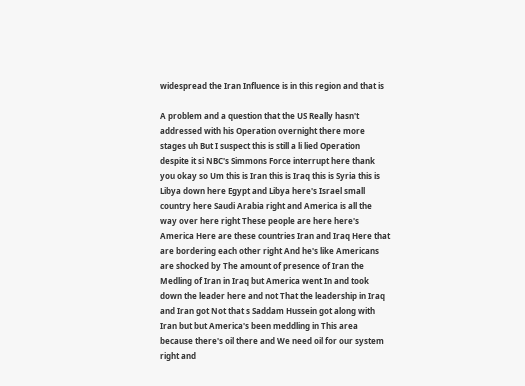widespread the Iran Influence is in this region and that is

A problem and a question that the US Really hasn't addressed with his Operation overnight there more stages uh But I suspect this is still a li lied Operation despite it si NBC's Simmons Force interrupt here thank you okay so Um this is Iran this is Iraq this is Syria this is Libya down here Egypt and Libya here's Israel small country here Saudi Arabia right and America is all the way over here right These people are here here's America Here are these countries Iran and Iraq Here that are bordering each other right And he's like Americans are shocked by The amount of presence of Iran the Medling of Iran in Iraq but America went In and took down the leader here and not That the leadership in Iraq and Iran got Not that s Saddam Hussein got along with Iran but but America's been meddling in This area because there's oil there and We need oil for our system right and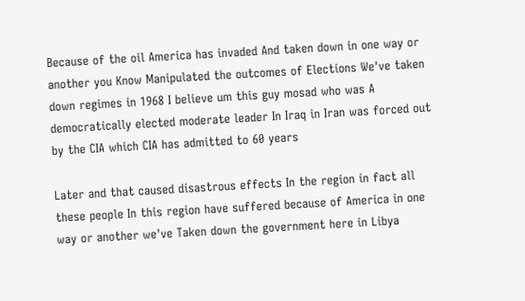Because of the oil America has invaded And taken down in one way or another you Know Manipulated the outcomes of Elections We've taken down regimes in 1968 I believe um this guy mosad who was A democratically elected moderate leader In Iraq in Iran was forced out by the CIA which CIA has admitted to 60 years

Later and that caused disastrous effects In the region in fact all these people In this region have suffered because of America in one way or another we've Taken down the government here in Libya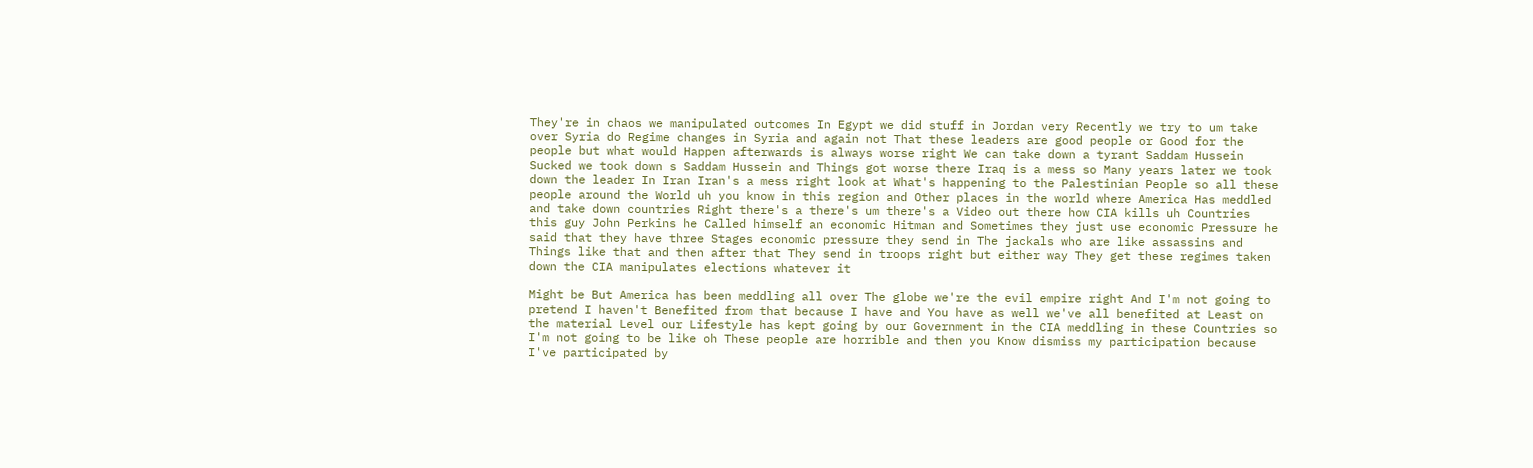They're in chaos we manipulated outcomes In Egypt we did stuff in Jordan very Recently we try to um take over Syria do Regime changes in Syria and again not That these leaders are good people or Good for the people but what would Happen afterwards is always worse right We can take down a tyrant Saddam Hussein Sucked we took down s Saddam Hussein and Things got worse there Iraq is a mess so Many years later we took down the leader In Iran Iran's a mess right look at What's happening to the Palestinian People so all these people around the World uh you know in this region and Other places in the world where America Has meddled and take down countries Right there's a there's um there's a Video out there how CIA kills uh Countries this guy John Perkins he Called himself an economic Hitman and Sometimes they just use economic Pressure he said that they have three Stages economic pressure they send in The jackals who are like assassins and Things like that and then after that They send in troops right but either way They get these regimes taken down the CIA manipulates elections whatever it

Might be But America has been meddling all over The globe we're the evil empire right And I'm not going to pretend I haven't Benefited from that because I have and You have as well we've all benefited at Least on the material Level our Lifestyle has kept going by our Government in the CIA meddling in these Countries so I'm not going to be like oh These people are horrible and then you Know dismiss my participation because I've participated by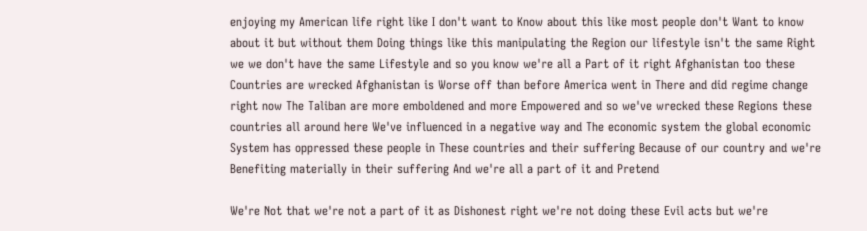enjoying my American life right like I don't want to Know about this like most people don't Want to know about it but without them Doing things like this manipulating the Region our lifestyle isn't the same Right we we don't have the same Lifestyle and so you know we're all a Part of it right Afghanistan too these Countries are wrecked Afghanistan is Worse off than before America went in There and did regime change right now The Taliban are more emboldened and more Empowered and so we've wrecked these Regions these countries all around here We've influenced in a negative way and The economic system the global economic System has oppressed these people in These countries and their suffering Because of our country and we're Benefiting materially in their suffering And we're all a part of it and Pretend

We're Not that we're not a part of it as Dishonest right we're not doing these Evil acts but we're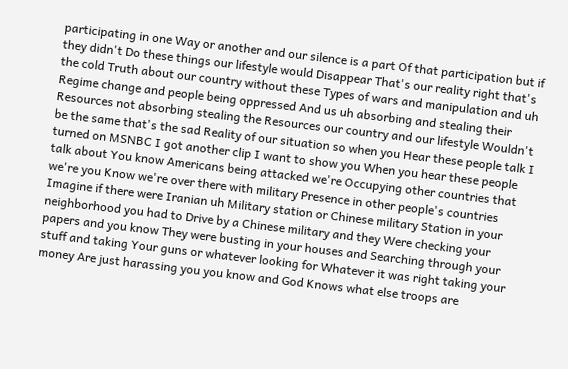participating in one Way or another and our silence is a part Of that participation but if they didn't Do these things our lifestyle would Disappear That's our reality right that's the cold Truth about our country without these Types of wars and manipulation and uh Regime change and people being oppressed And us uh absorbing and stealing their Resources not absorbing stealing the Resources our country and our lifestyle Wouldn't be the same that's the sad Reality of our situation so when you Hear these people talk I turned on MSNBC I got another clip I want to show you When you hear these people talk about You know Americans being attacked we're Occupying other countries that we're you Know we're over there with military Presence in other people's countries Imagine if there were Iranian uh Military station or Chinese military Station in your neighborhood you had to Drive by a Chinese military and they Were checking your papers and you know They were busting in your houses and Searching through your stuff and taking Your guns or whatever looking for Whatever it was right taking your money Are just harassing you you know and God Knows what else troops are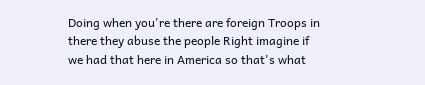Doing when you're there are foreign Troops in there they abuse the people Right imagine if we had that here in America so that's what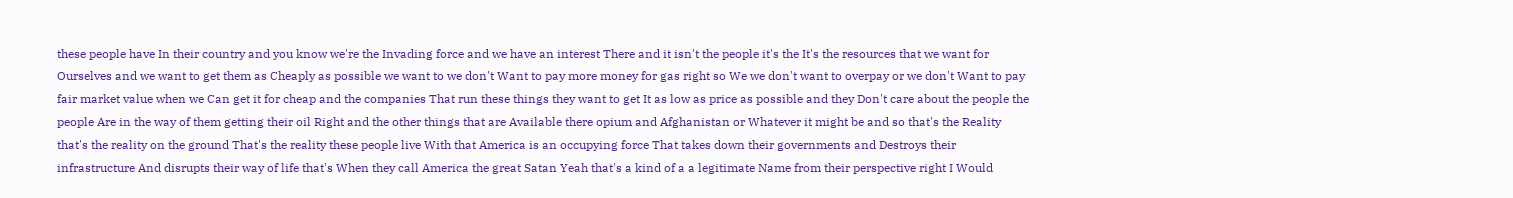these people have In their country and you know we're the Invading force and we have an interest There and it isn't the people it's the It's the resources that we want for Ourselves and we want to get them as Cheaply as possible we want to we don't Want to pay more money for gas right so We we don't want to overpay or we don't Want to pay fair market value when we Can get it for cheap and the companies That run these things they want to get It as low as price as possible and they Don't care about the people the people Are in the way of them getting their oil Right and the other things that are Available there opium and Afghanistan or Whatever it might be and so that's the Reality that's the reality on the ground That's the reality these people live With that America is an occupying force That takes down their governments and Destroys their infrastructure And disrupts their way of life that's When they call America the great Satan Yeah that's a kind of a a legitimate Name from their perspective right I Would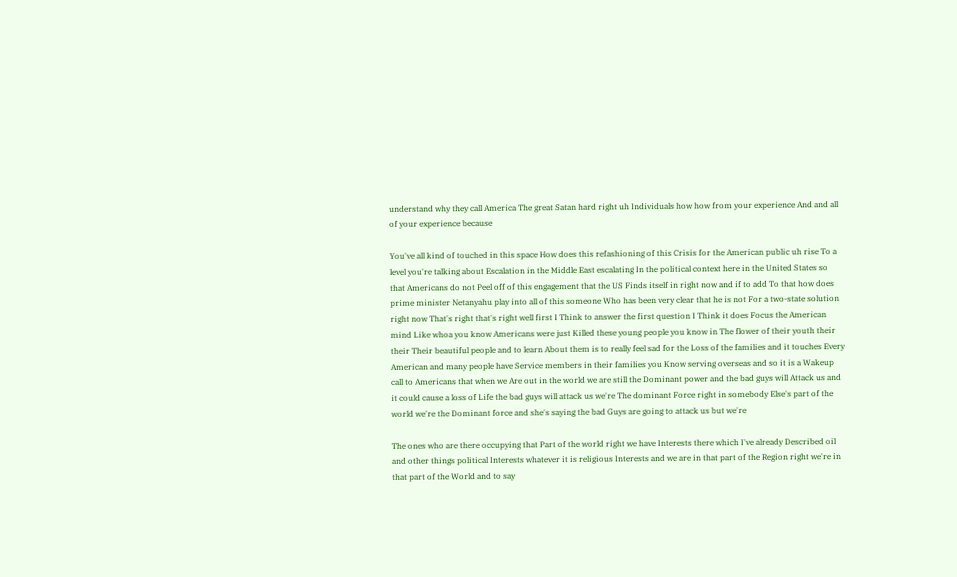understand why they call America The great Satan hard right uh Individuals how how from your experience And and all of your experience because

You've all kind of touched in this space How does this refashioning of this Crisis for the American public uh rise To a level you're talking about Escalation in the Middle East escalating In the political context here in the United States so that Americans do not Peel off of this engagement that the US Finds itself in right now and if to add To that how does prime minister Netanyahu play into all of this someone Who has been very clear that he is not For a two-state solution right now That's right that's right well first I Think to answer the first question I Think it does Focus the American mind Like whoa you know Americans were just Killed these young people you know in The flower of their youth their their Their beautiful people and to learn About them is to really feel sad for the Loss of the families and it touches Every American and many people have Service members in their families you Know serving overseas and so it is a Wakeup call to Americans that when we Are out in the world we are still the Dominant power and the bad guys will Attack us and it could cause a loss of Life the bad guys will attack us we're The dominant Force right in somebody Else's part of the world we're the Dominant force and she's saying the bad Guys are going to attack us but we're

The ones who are there occupying that Part of the world right we have Interests there which I've already Described oil and other things political Interests whatever it is religious Interests and we are in that part of the Region right we're in that part of the World and to say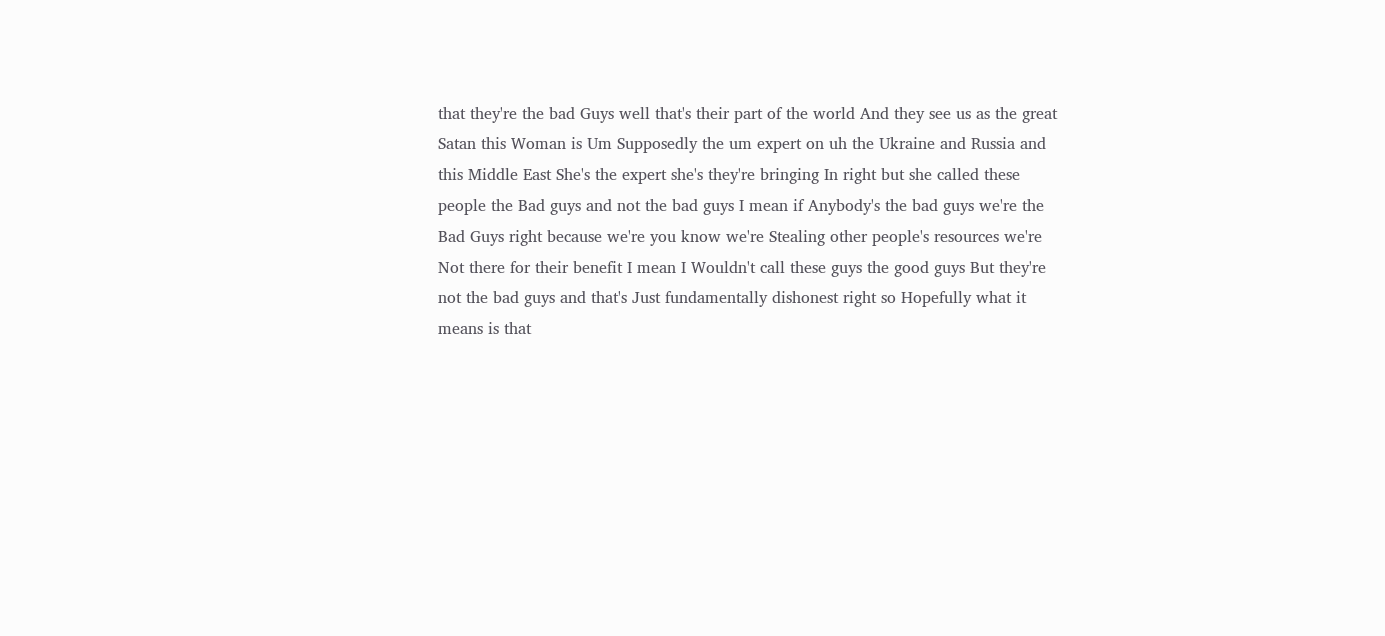that they're the bad Guys well that's their part of the world And they see us as the great Satan this Woman is Um Supposedly the um expert on uh the Ukraine and Russia and this Middle East She's the expert she's they're bringing In right but she called these people the Bad guys and not the bad guys I mean if Anybody's the bad guys we're the Bad Guys right because we're you know we're Stealing other people's resources we're Not there for their benefit I mean I Wouldn't call these guys the good guys But they're not the bad guys and that's Just fundamentally dishonest right so Hopefully what it means is that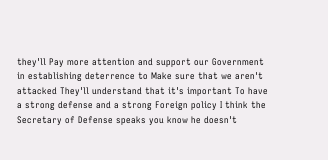they'll Pay more attention and support our Government in establishing deterrence to Make sure that we aren't attacked They'll understand that it's important To have a strong defense and a strong Foreign policy I think the Secretary of Defense speaks you know he doesn't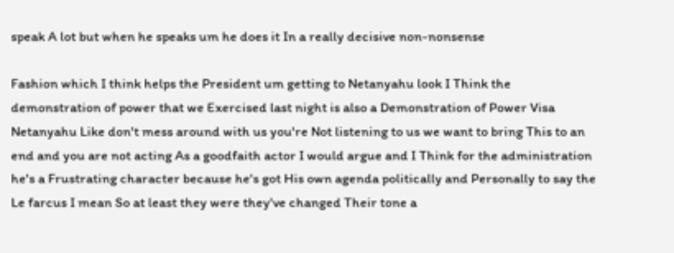speak A lot but when he speaks um he does it In a really decisive non-nonsense

Fashion which I think helps the President um getting to Netanyahu look I Think the demonstration of power that we Exercised last night is also a Demonstration of Power Visa Netanyahu Like don't mess around with us you're Not listening to us we want to bring This to an end and you are not acting As a goodfaith actor I would argue and I Think for the administration he's a Frustrating character because he's got His own agenda politically and Personally to say the Le farcus I mean So at least they were they've changed Their tone a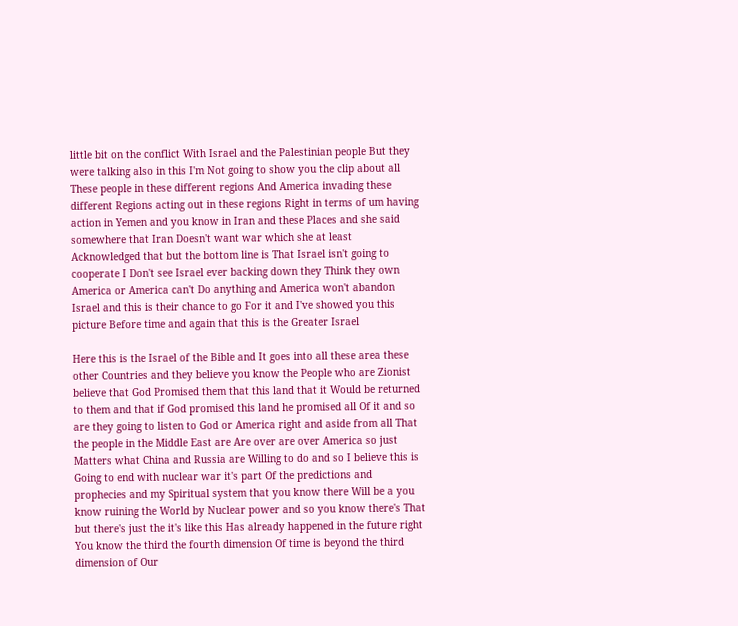little bit on the conflict With Israel and the Palestinian people But they were talking also in this I'm Not going to show you the clip about all These people in these different regions And America invading these different Regions acting out in these regions Right in terms of um having action in Yemen and you know in Iran and these Places and she said somewhere that Iran Doesn't want war which she at least Acknowledged that but the bottom line is That Israel isn't going to cooperate I Don't see Israel ever backing down they Think they own America or America can't Do anything and America won't abandon Israel and this is their chance to go For it and I've showed you this picture Before time and again that this is the Greater Israel

Here this is the Israel of the Bible and It goes into all these area these other Countries and they believe you know the People who are Zionist believe that God Promised them that this land that it Would be returned to them and that if God promised this land he promised all Of it and so are they going to listen to God or America right and aside from all That the people in the Middle East are Are over are over America so just Matters what China and Russia are Willing to do and so I believe this is Going to end with nuclear war it's part Of the predictions and prophecies and my Spiritual system that you know there Will be a you know ruining the World by Nuclear power and so you know there's That but there's just the it's like this Has already happened in the future right You know the third the fourth dimension Of time is beyond the third dimension of Our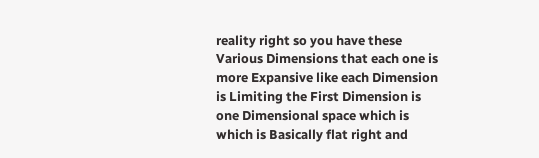reality right so you have these Various Dimensions that each one is more Expansive like each Dimension is Limiting the First Dimension is one Dimensional space which is which is Basically flat right and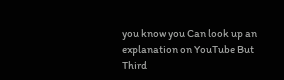you know you Can look up an explanation on YouTube But Third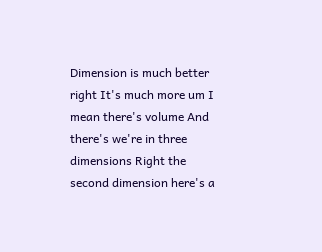Dimension is much better right It's much more um I mean there's volume And there's we're in three dimensions Right the second dimension here's a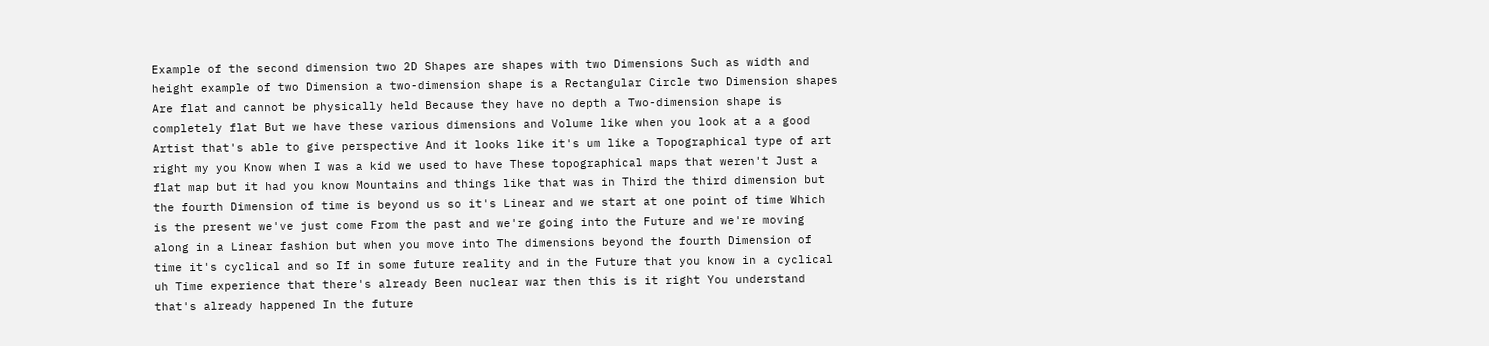Example of the second dimension two 2D Shapes are shapes with two Dimensions Such as width and height example of two Dimension a two-dimension shape is a Rectangular Circle two Dimension shapes Are flat and cannot be physically held Because they have no depth a Two-dimension shape is completely flat But we have these various dimensions and Volume like when you look at a a good Artist that's able to give perspective And it looks like it's um like a Topographical type of art right my you Know when I was a kid we used to have These topographical maps that weren't Just a flat map but it had you know Mountains and things like that was in Third the third dimension but the fourth Dimension of time is beyond us so it's Linear and we start at one point of time Which is the present we've just come From the past and we're going into the Future and we're moving along in a Linear fashion but when you move into The dimensions beyond the fourth Dimension of time it's cyclical and so If in some future reality and in the Future that you know in a cyclical uh Time experience that there's already Been nuclear war then this is it right You understand that's already happened In the future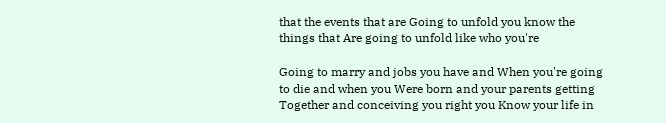that the events that are Going to unfold you know the things that Are going to unfold like who you're

Going to marry and jobs you have and When you're going to die and when you Were born and your parents getting Together and conceiving you right you Know your life in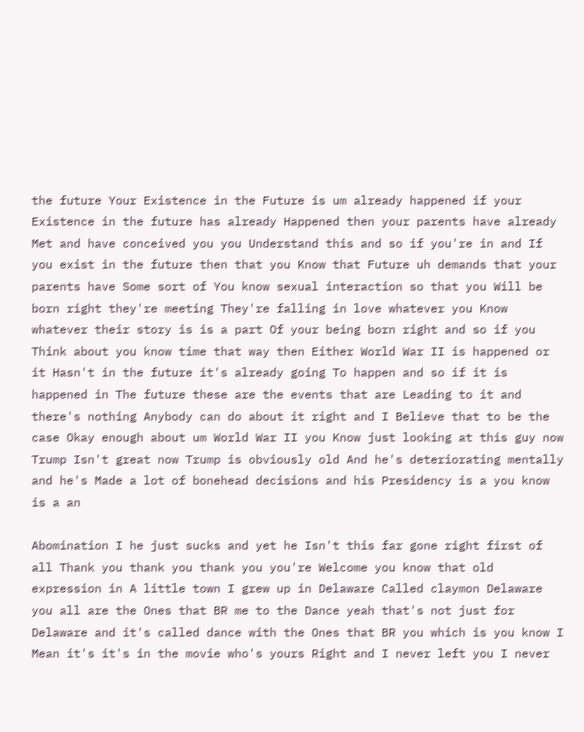the future Your Existence in the Future is um already happened if your Existence in the future has already Happened then your parents have already Met and have conceived you you Understand this and so if you're in and If you exist in the future then that you Know that Future uh demands that your parents have Some sort of You know sexual interaction so that you Will be born right they're meeting They're falling in love whatever you Know whatever their story is is a part Of your being born right and so if you Think about you know time that way then Either World War II is happened or it Hasn't in the future it's already going To happen and so if it is happened in The future these are the events that are Leading to it and there's nothing Anybody can do about it right and I Believe that to be the case Okay enough about um World War II you Know just looking at this guy now Trump Isn't great now Trump is obviously old And he's deteriorating mentally and he's Made a lot of bonehead decisions and his Presidency is a you know is a an

Abomination I he just sucks and yet he Isn't this far gone right first of all Thank you thank you thank you you're Welcome you know that old expression in A little town I grew up in Delaware Called claymon Delaware you all are the Ones that BR me to the Dance yeah that's not just for Delaware and it's called dance with the Ones that BR you which is you know I Mean it's it's in the movie who's yours Right and I never left you I never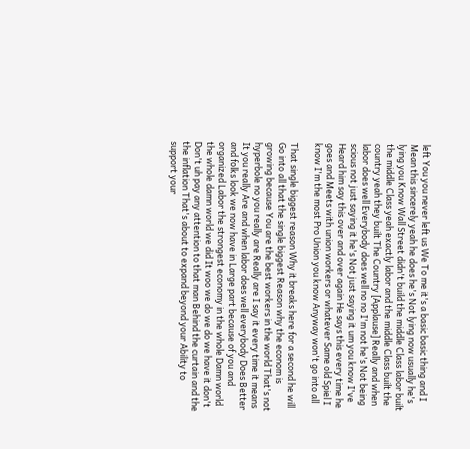left You you never left us We To me it's a basic basic thing and I Mean this sincerely yeah he does he's Not lying now usually he's lying you Know Wall Street didn't build the middle Class labor built the middle Class yeah exactly labor and the middle Class built the country yeah they built The Country [Applause] Really and when labor does well Everybody does well no no I'm not he's Not being scious not just saying it he's Not just saying it um you know I've Heard him say this over and over again He says this every time he goes and Meets with union workers or whatever Same old Spiel I know I'm the most Pro Union you know Anyway won't go into all

That single biggest reason Why it breaks here for a second he will Go into all that the single biggest Reason why the econom is growing because You are the best workers in the world That's not hyperbole no you really are Really are I say it every time it means It you really Are and when labor does well everybody Does Better and folks look we now have in Large part because of you and organized Labor the strongest economy in the whole Damn world the whole damn world we did It woo we do we do we have it don't Don't uh pay any attention to that man Behind the curtain and the the inflation That's about to expand beyond your Ability to support your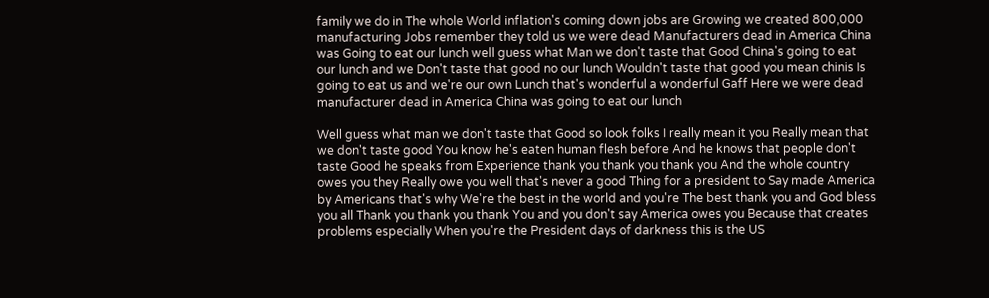family we do in The whole World inflation's coming down jobs are Growing we created 800,000 manufacturing Jobs remember they told us we were dead Manufacturers dead in America China was Going to eat our lunch well guess what Man we don't taste that Good China's going to eat our lunch and we Don't taste that good no our lunch Wouldn't taste that good you mean chinis Is going to eat us and we're our own Lunch that's wonderful a wonderful Gaff Here we were dead manufacturer dead in America China was going to eat our lunch

Well guess what man we don't taste that Good so look folks I really mean it you Really mean that we don't taste good You know he's eaten human flesh before And he knows that people don't taste Good he speaks from Experience thank you thank you thank you And the whole country owes you they Really owe you well that's never a good Thing for a president to Say made America by Americans that's why We're the best in the world and you're The best thank you and God bless you all Thank you thank you thank You and you don't say America owes you Because that creates problems especially When you're the President days of darkness this is the US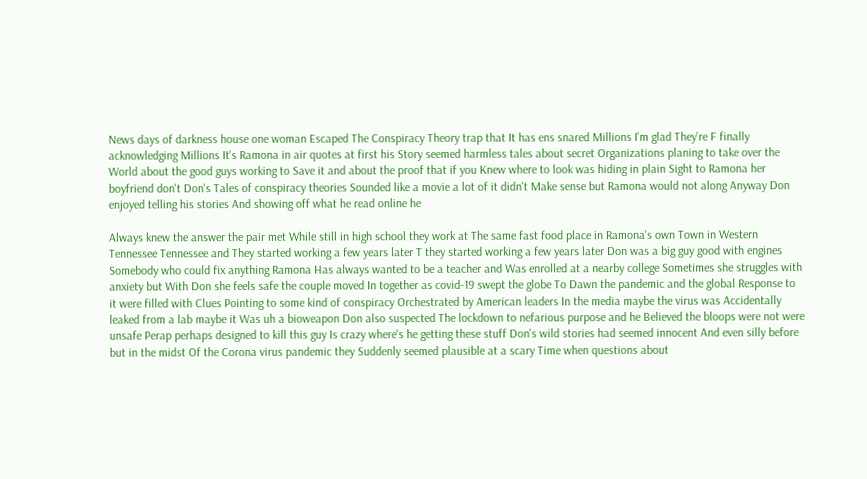News days of darkness house one woman Escaped The Conspiracy Theory trap that It has ens snared Millions I'm glad They're F finally acknowledging Millions It's Ramona in air quotes at first his Story seemed harmless tales about secret Organizations planing to take over the World about the good guys working to Save it and about the proof that if you Knew where to look was hiding in plain Sight to Ramona her boyfriend don't Don's Tales of conspiracy theories Sounded like a movie a lot of it didn't Make sense but Ramona would not along Anyway Don enjoyed telling his stories And showing off what he read online he

Always knew the answer the pair met While still in high school they work at The same fast food place in Ramona's own Town in Western Tennessee Tennessee and They started working a few years later T they started working a few years later Don was a big guy good with engines Somebody who could fix anything Ramona Has always wanted to be a teacher and Was enrolled at a nearby college Sometimes she struggles with anxiety but With Don she feels safe the couple moved In together as covid-19 swept the globe To Dawn the pandemic and the global Response to it were filled with Clues Pointing to some kind of conspiracy Orchestrated by American leaders In the media maybe the virus was Accidentally leaked from a lab maybe it Was uh a bioweapon Don also suspected The lockdown to nefarious purpose and he Believed the bloops were not were unsafe Perap perhaps designed to kill this guy Is crazy where's he getting these stuff Don's wild stories had seemed innocent And even silly before but in the midst Of the Corona virus pandemic they Suddenly seemed plausible at a scary Time when questions about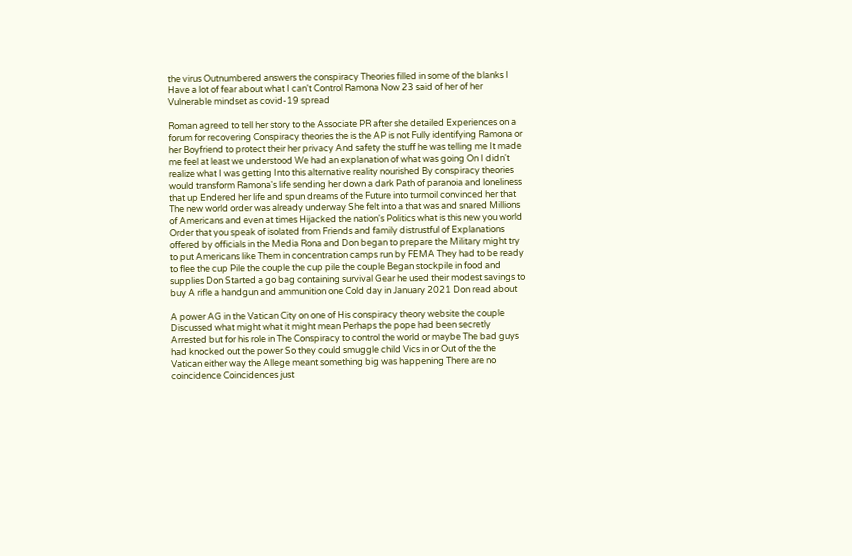the virus Outnumbered answers the conspiracy Theories filled in some of the blanks I Have a lot of fear about what I can't Control Ramona Now 23 said of her of her Vulnerable mindset as covid-19 spread

Roman agreed to tell her story to the Associate PR after she detailed Experiences on a forum for recovering Conspiracy theories the is the AP is not Fully identifying Ramona or her Boyfriend to protect their her privacy And safety the stuff he was telling me It made me feel at least we understood We had an explanation of what was going On I didn't realize what I was getting Into this alternative reality nourished By conspiracy theories would transform Ramona's life sending her down a dark Path of paranoia and loneliness that up Endered her life and spun dreams of the Future into turmoil convinced her that The new world order was already underway She felt into a that was and snared Millions of Americans and even at times Hijacked the nation's Politics what is this new you world Order that you speak of isolated from Friends and family distrustful of Explanations offered by officials in the Media Rona and Don began to prepare the Military might try to put Americans like Them in concentration camps run by FEMA They had to be ready to flee the cup Pile the couple the cup pile the couple Began stockpile in food and supplies Don Started a go bag containing survival Gear he used their modest savings to buy A rifle a handgun and ammunition one Cold day in January 2021 Don read about

A power AG in the Vatican City on one of His conspiracy theory website the couple Discussed what might what it might mean Perhaps the pope had been secretly Arrested but for his role in The Conspiracy to control the world or maybe The bad guys had knocked out the power So they could smuggle child Vics in or Out of the the Vatican either way the Allege meant something big was happening There are no coincidence Coincidences just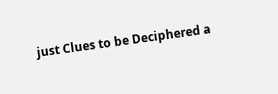just Clues to be Deciphered a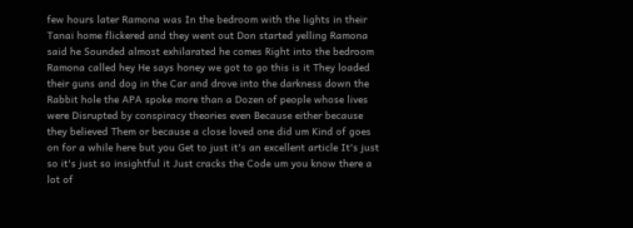few hours later Ramona was In the bedroom with the lights in their Tanai home flickered and they went out Don started yelling Ramona said he Sounded almost exhilarated he comes Right into the bedroom Ramona called hey He says honey we got to go this is it They loaded their guns and dog in the Car and drove into the darkness down the Rabbit hole the APA spoke more than a Dozen of people whose lives were Disrupted by conspiracy theories even Because either because they believed Them or because a close loved one did um Kind of goes on for a while here but you Get to just it's an excellent article It's just so it's just so insightful it Just cracks the Code um you know there a lot of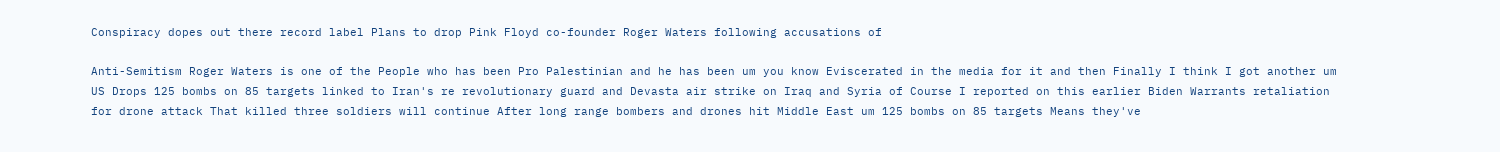Conspiracy dopes out there record label Plans to drop Pink Floyd co-founder Roger Waters following accusations of

Anti-Semitism Roger Waters is one of the People who has been Pro Palestinian and he has been um you know Eviscerated in the media for it and then Finally I think I got another um US Drops 125 bombs on 85 targets linked to Iran's re revolutionary guard and Devasta air strike on Iraq and Syria of Course I reported on this earlier Biden Warrants retaliation for drone attack That killed three soldiers will continue After long range bombers and drones hit Middle East um 125 bombs on 85 targets Means they've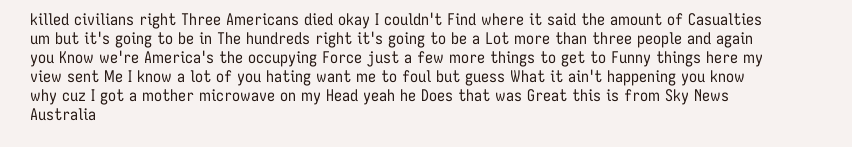killed civilians right Three Americans died okay I couldn't Find where it said the amount of Casualties um but it's going to be in The hundreds right it's going to be a Lot more than three people and again you Know we're America's the occupying Force just a few more things to get to Funny things here my view sent Me I know a lot of you hating want me to foul but guess What it ain't happening you know why cuz I got a mother microwave on my Head yeah he Does that was Great this is from Sky News Australia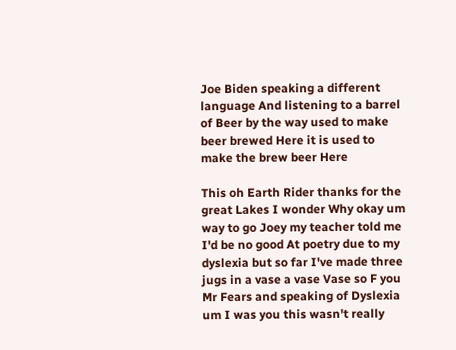Joe Biden speaking a different language And listening to a barrel of Beer by the way used to make beer brewed Here it is used to make the brew beer Here

This oh Earth Rider thanks for the great Lakes I wonder Why okay um way to go Joey my teacher told me I'd be no good At poetry due to my dyslexia but so far I've made three jugs in a vase a vase Vase so F you Mr Fears and speaking of Dyslexia um I was you this wasn't really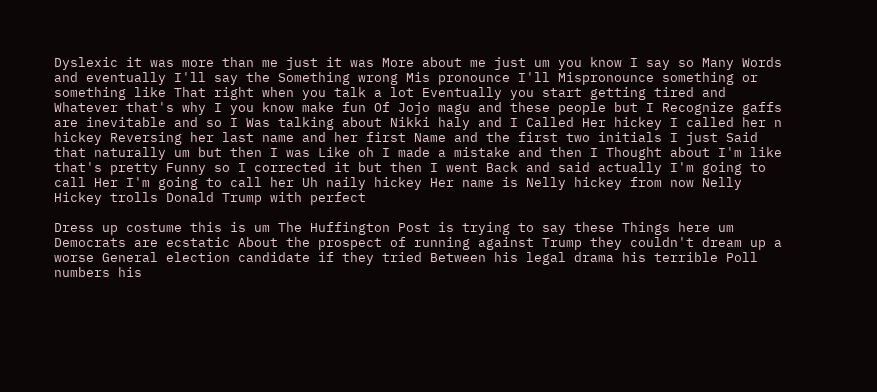Dyslexic it was more than me just it was More about me just um you know I say so Many Words and eventually I'll say the Something wrong Mis pronounce I'll Mispronounce something or something like That right when you talk a lot Eventually you start getting tired and Whatever that's why I you know make fun Of Jojo magu and these people but I Recognize gaffs are inevitable and so I Was talking about Nikki haly and I Called Her hickey I called her n hickey Reversing her last name and her first Name and the first two initials I just Said that naturally um but then I was Like oh I made a mistake and then I Thought about I'm like that's pretty Funny so I corrected it but then I went Back and said actually I'm going to call Her I'm going to call her Uh naily hickey Her name is Nelly hickey from now Nelly Hickey trolls Donald Trump with perfect

Dress up costume this is um The Huffington Post is trying to say these Things here um Democrats are ecstatic About the prospect of running against Trump they couldn't dream up a worse General election candidate if they tried Between his legal drama his terrible Poll numbers his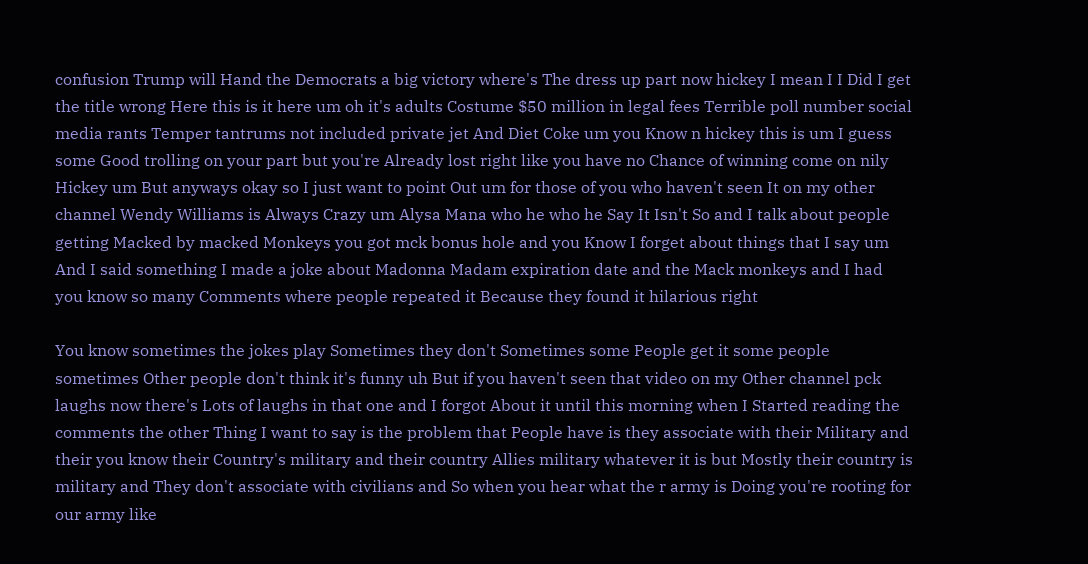confusion Trump will Hand the Democrats a big victory where's The dress up part now hickey I mean I I Did I get the title wrong Here this is it here um oh it's adults Costume $50 million in legal fees Terrible poll number social media rants Temper tantrums not included private jet And Diet Coke um you Know n hickey this is um I guess some Good trolling on your part but you're Already lost right like you have no Chance of winning come on nily Hickey um But anyways okay so I just want to point Out um for those of you who haven't seen It on my other channel Wendy Williams is Always Crazy um Alysa Mana who he who he Say It Isn't So and I talk about people getting Macked by macked Monkeys you got mck bonus hole and you Know I forget about things that I say um And I said something I made a joke about Madonna Madam expiration date and the Mack monkeys and I had you know so many Comments where people repeated it Because they found it hilarious right

You know sometimes the jokes play Sometimes they don't Sometimes some People get it some people sometimes Other people don't think it's funny uh But if you haven't seen that video on my Other channel pck laughs now there's Lots of laughs in that one and I forgot About it until this morning when I Started reading the comments the other Thing I want to say is the problem that People have is they associate with their Military and their you know their Country's military and their country Allies military whatever it is but Mostly their country is military and They don't associate with civilians and So when you hear what the r army is Doing you're rooting for our army like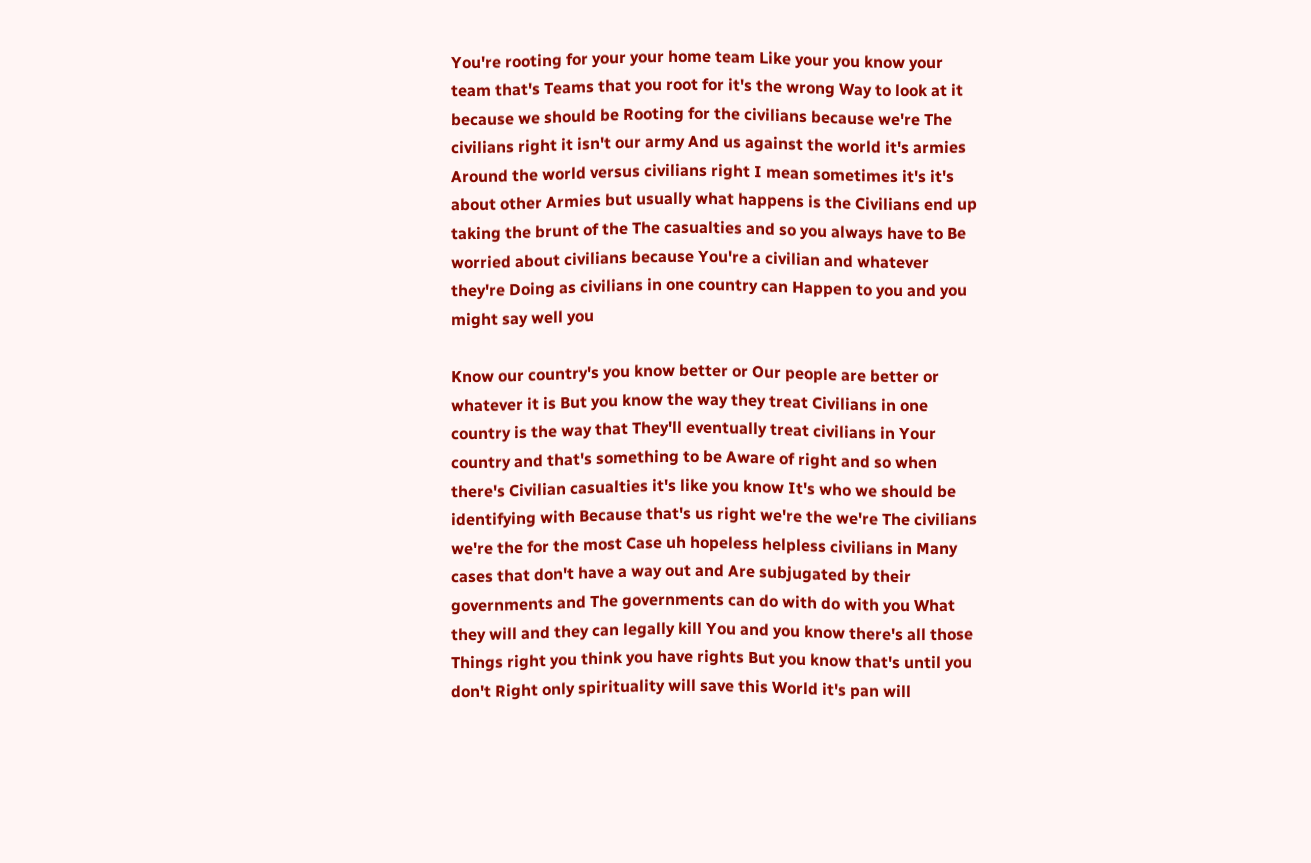You're rooting for your your home team Like your you know your team that's Teams that you root for it's the wrong Way to look at it because we should be Rooting for the civilians because we're The civilians right it isn't our army And us against the world it's armies Around the world versus civilians right I mean sometimes it's it's about other Armies but usually what happens is the Civilians end up taking the brunt of the The casualties and so you always have to Be worried about civilians because You're a civilian and whatever they're Doing as civilians in one country can Happen to you and you might say well you

Know our country's you know better or Our people are better or whatever it is But you know the way they treat Civilians in one country is the way that They'll eventually treat civilians in Your country and that's something to be Aware of right and so when there's Civilian casualties it's like you know It's who we should be identifying with Because that's us right we're the we're The civilians we're the for the most Case uh hopeless helpless civilians in Many cases that don't have a way out and Are subjugated by their governments and The governments can do with do with you What they will and they can legally kill You and you know there's all those Things right you think you have rights But you know that's until you don't Right only spirituality will save this World it's pan will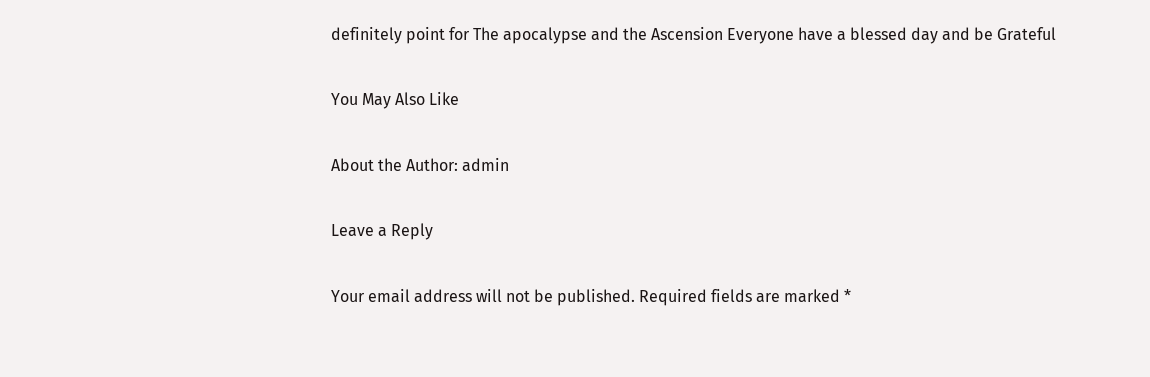definitely point for The apocalypse and the Ascension Everyone have a blessed day and be Grateful

You May Also Like

About the Author: admin

Leave a Reply

Your email address will not be published. Required fields are marked *